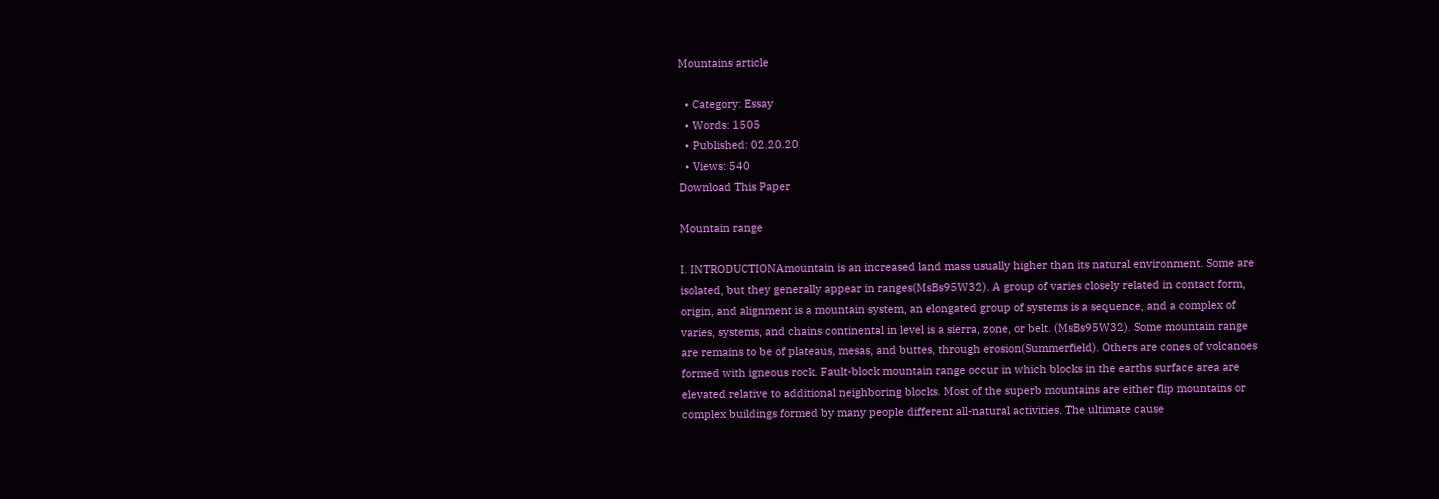Mountains article

  • Category: Essay
  • Words: 1505
  • Published: 02.20.20
  • Views: 540
Download This Paper

Mountain range

I. INTRODUCTIONAmountain is an increased land mass usually higher than its natural environment. Some are isolated, but they generally appear in ranges(MsBs95W32). A group of varies closely related in contact form, origin, and alignment is a mountain system, an elongated group of systems is a sequence, and a complex of varies, systems, and chains continental in level is a sierra, zone, or belt. (MsBs95W32). Some mountain range are remains to be of plateaus, mesas, and buttes, through erosion(Summerfield). Others are cones of volcanoes formed with igneous rock. Fault-block mountain range occur in which blocks in the earths surface area are elevated relative to additional neighboring blocks. Most of the superb mountains are either flip mountains or complex buildings formed by many people different all-natural activities. The ultimate cause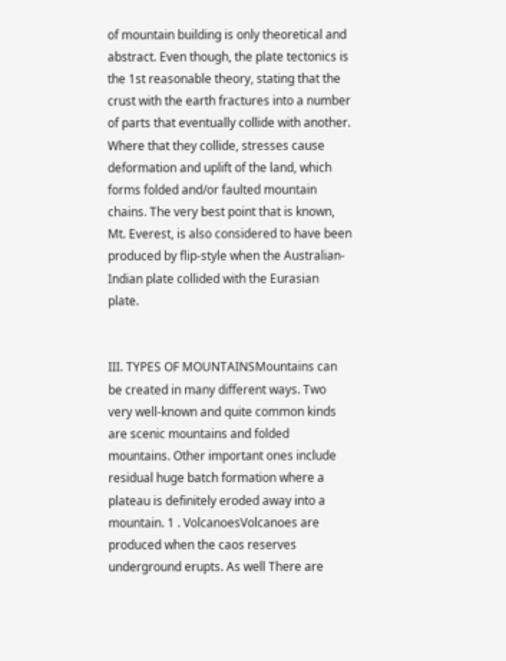of mountain building is only theoretical and abstract. Even though, the plate tectonics is the 1st reasonable theory, stating that the crust with the earth fractures into a number of parts that eventually collide with another. Where that they collide, stresses cause deformation and uplift of the land, which forms folded and/or faulted mountain chains. The very best point that is known, Mt. Everest, is also considered to have been produced by flip-style when the Australian-Indian plate collided with the Eurasian plate.


III. TYPES OF MOUNTAINSMountains can be created in many different ways. Two very well-known and quite common kinds are scenic mountains and folded mountains. Other important ones include residual huge batch formation where a plateau is definitely eroded away into a mountain. 1 . VolcanoesVolcanoes are produced when the caos reserves underground erupts. As well There are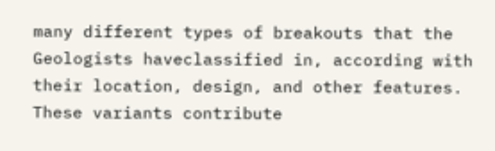many different types of breakouts that the Geologists haveclassified in, according with their location, design, and other features. These variants contribute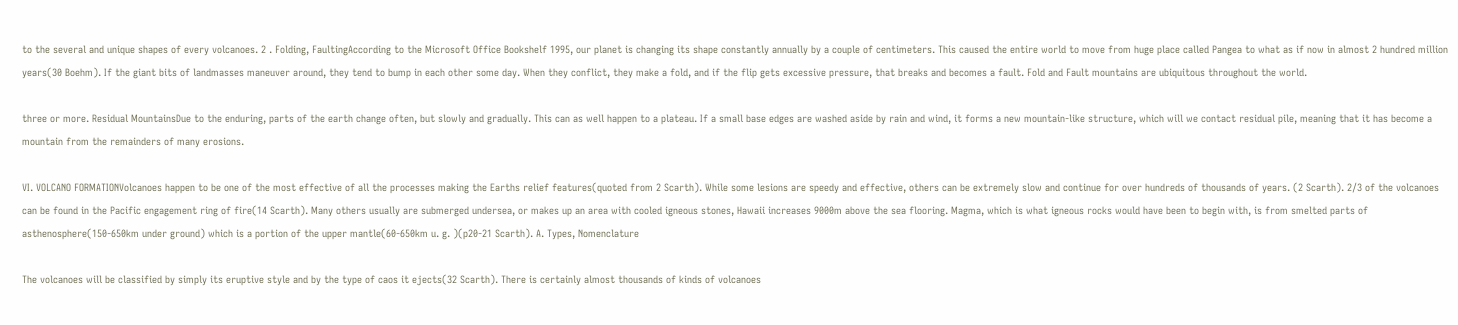to the several and unique shapes of every volcanoes. 2 . Folding, FaultingAccording to the Microsoft Office Bookshelf 1995, our planet is changing its shape constantly annually by a couple of centimeters. This caused the entire world to move from huge place called Pangea to what as if now in almost 2 hundred million years(30 Boehm). If the giant bits of landmasses maneuver around, they tend to bump in each other some day. When they conflict, they make a fold, and if the flip gets excessive pressure, that breaks and becomes a fault. Fold and Fault mountains are ubiquitous throughout the world.

three or more. Residual MountainsDue to the enduring, parts of the earth change often, but slowly and gradually. This can as well happen to a plateau. If a small base edges are washed aside by rain and wind, it forms a new mountain-like structure, which will we contact residual pile, meaning that it has become a mountain from the remainders of many erosions.

VI. VOLCANO FORMATIONVolcanoes happen to be one of the most effective of all the processes making the Earths relief features(quoted from 2 Scarth). While some lesions are speedy and effective, others can be extremely slow and continue for over hundreds of thousands of years. (2 Scarth). 2/3 of the volcanoes can be found in the Pacific engagement ring of fire(14 Scarth). Many others usually are submerged undersea, or makes up an area with cooled igneous stones, Hawaii increases 9000m above the sea flooring. Magma, which is what igneous rocks would have been to begin with, is from smelted parts of asthenosphere(150-650km under ground) which is a portion of the upper mantle(60-650km u. g. )(p20-21 Scarth). A. Types, Nomenclature

The volcanoes will be classified by simply its eruptive style and by the type of caos it ejects(32 Scarth). There is certainly almost thousands of kinds of volcanoes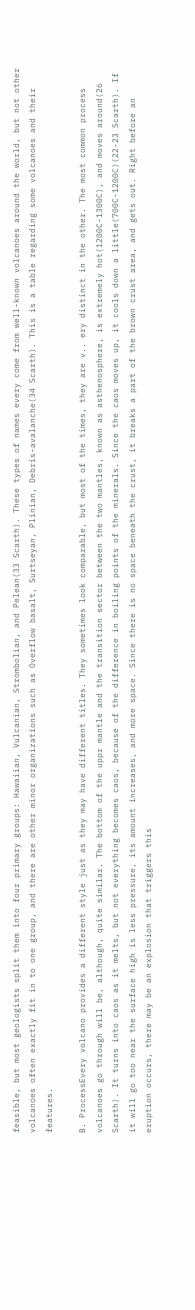feasible, but most geologists split them into four primary groups: Hawaiian, Vulcanian, Strombolian, and Pelean(33 Scarth). These types of names every come from well-known volcanoes around the world, but not other volcanoes often exactly fit in to one group, and there are other minor organizations such as Overflow basalt, Surtseyan, Plinian, Debris-avalanche(34 Scarth). This is a table regarding some volcanoes and their features.

B. ProcessEvery volcano provides a different style just as they may have different titles. They sometimes look comparable, but most of the times, they are v.. ery distinct in the other. The most common process volcanoes go through will be, although, quite similar. The bottom of the uppr mantle and the transition sector between the two mantles, known as asthenosphere, is extremely hot(1200C-1300C), and moves around(26 Scarth). It turns into caos as it melts, but not everything becomes caos, because of the difference in boiling points of the minerals. Since the caos moves up, it cools down a little(700C-1200C)(22-23 Scarth). If it will go too near the surface high is less pressure, its amount increases, and more space. Since there is no space beneath the crust, it breaks a part of the brown crust area, and gets out. Right before an eruption occurs, there may be an explosion that triggers this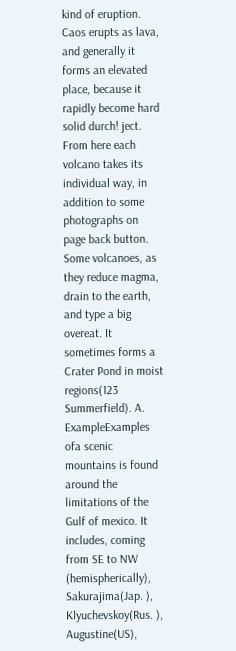kind of eruption. Caos erupts as lava, and generally it forms an elevated place, because it rapidly become hard solid durch! ject. From here each volcano takes its individual way, in addition to some photographs on page back button. Some volcanoes, as they reduce magma, drain to the earth, and type a big overeat. It sometimes forms a Crater Pond in moist regions(123 Summerfield). A. ExampleExamples ofa scenic mountains is found around the limitations of the Gulf of mexico. It includes, coming from SE to NW (hemispherically), Sakurajima(Jap. ), Klyuchevskoy(Rus. ), Augustine(US),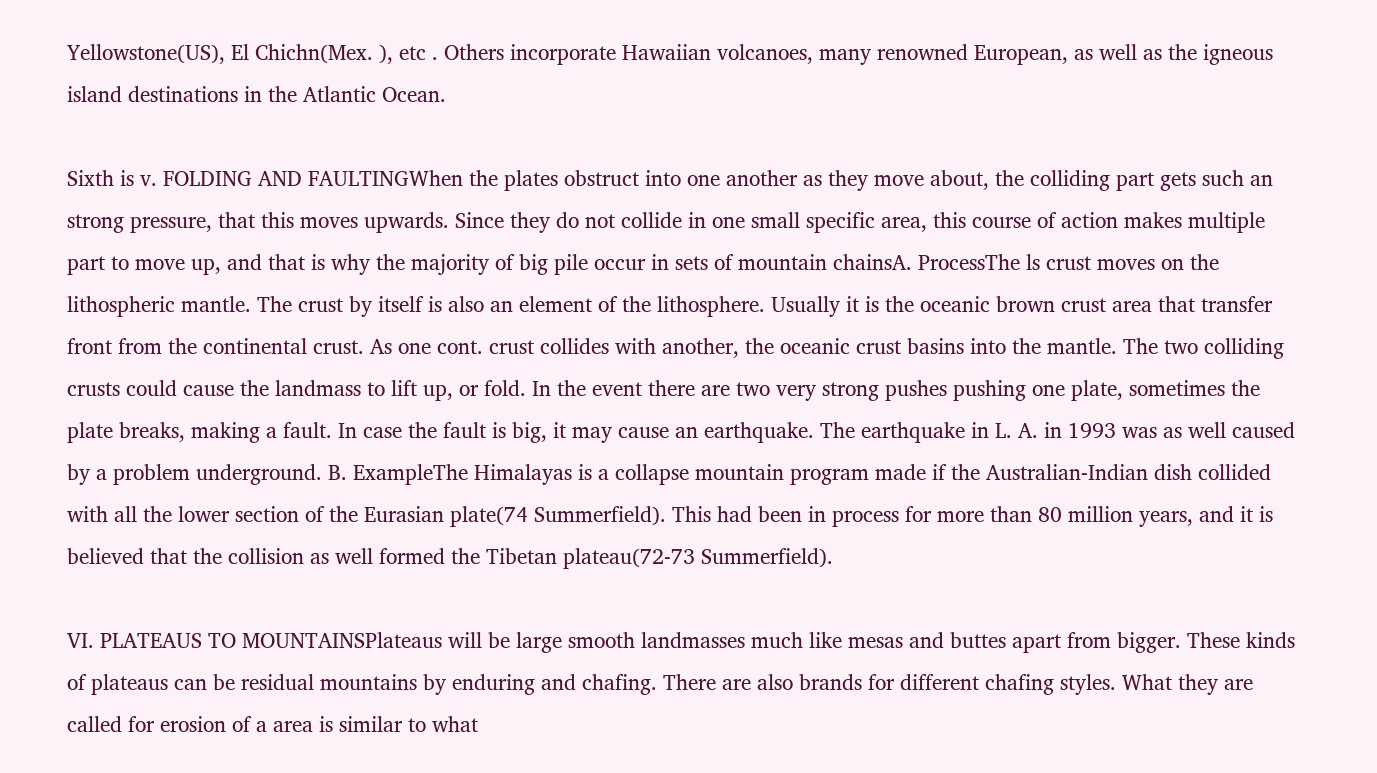Yellowstone(US), El Chichn(Mex. ), etc . Others incorporate Hawaiian volcanoes, many renowned European, as well as the igneous island destinations in the Atlantic Ocean.

Sixth is v. FOLDING AND FAULTINGWhen the plates obstruct into one another as they move about, the colliding part gets such an strong pressure, that this moves upwards. Since they do not collide in one small specific area, this course of action makes multiple part to move up, and that is why the majority of big pile occur in sets of mountain chainsA. ProcessThe ls crust moves on the lithospheric mantle. The crust by itself is also an element of the lithosphere. Usually it is the oceanic brown crust area that transfer front from the continental crust. As one cont. crust collides with another, the oceanic crust basins into the mantle. The two colliding crusts could cause the landmass to lift up, or fold. In the event there are two very strong pushes pushing one plate, sometimes the plate breaks, making a fault. In case the fault is big, it may cause an earthquake. The earthquake in L. A. in 1993 was as well caused by a problem underground. B. ExampleThe Himalayas is a collapse mountain program made if the Australian-Indian dish collided with all the lower section of the Eurasian plate(74 Summerfield). This had been in process for more than 80 million years, and it is believed that the collision as well formed the Tibetan plateau(72-73 Summerfield).

VI. PLATEAUS TO MOUNTAINSPlateaus will be large smooth landmasses much like mesas and buttes apart from bigger. These kinds of plateaus can be residual mountains by enduring and chafing. There are also brands for different chafing styles. What they are called for erosion of a area is similar to what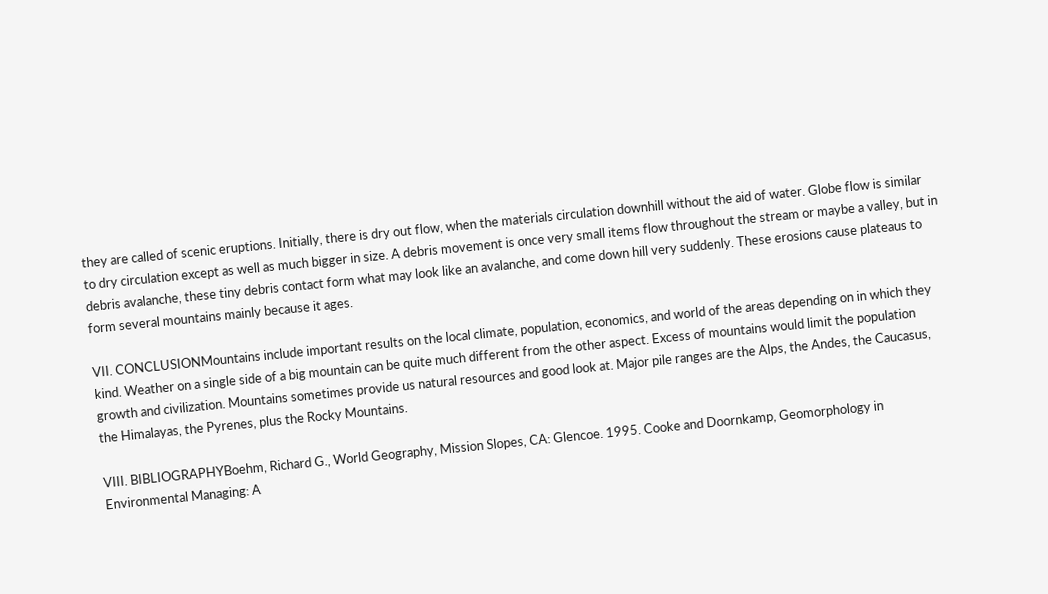they are called of scenic eruptions. Initially, there is dry out flow, when the materials circulation downhill without the aid of water. Globe flow is similar to dry circulation except as well as much bigger in size. A debris movement is once very small items flow throughout the stream or maybe a valley, but in debris avalanche, these tiny debris contact form what may look like an avalanche, and come down hill very suddenly. These erosions cause plateaus to form several mountains mainly because it ages.

VII. CONCLUSIONMountains include important results on the local climate, population, economics, and world of the areas depending on in which they kind. Weather on a single side of a big mountain can be quite much different from the other aspect. Excess of mountains would limit the population growth and civilization. Mountains sometimes provide us natural resources and good look at. Major pile ranges are the Alps, the Andes, the Caucasus, the Himalayas, the Pyrenes, plus the Rocky Mountains.

VIII. BIBLIOGRAPHYBoehm, Richard G., World Geography, Mission Slopes, CA: Glencoe. 1995. Cooke and Doornkamp, Geomorphology in Environmental Managing: A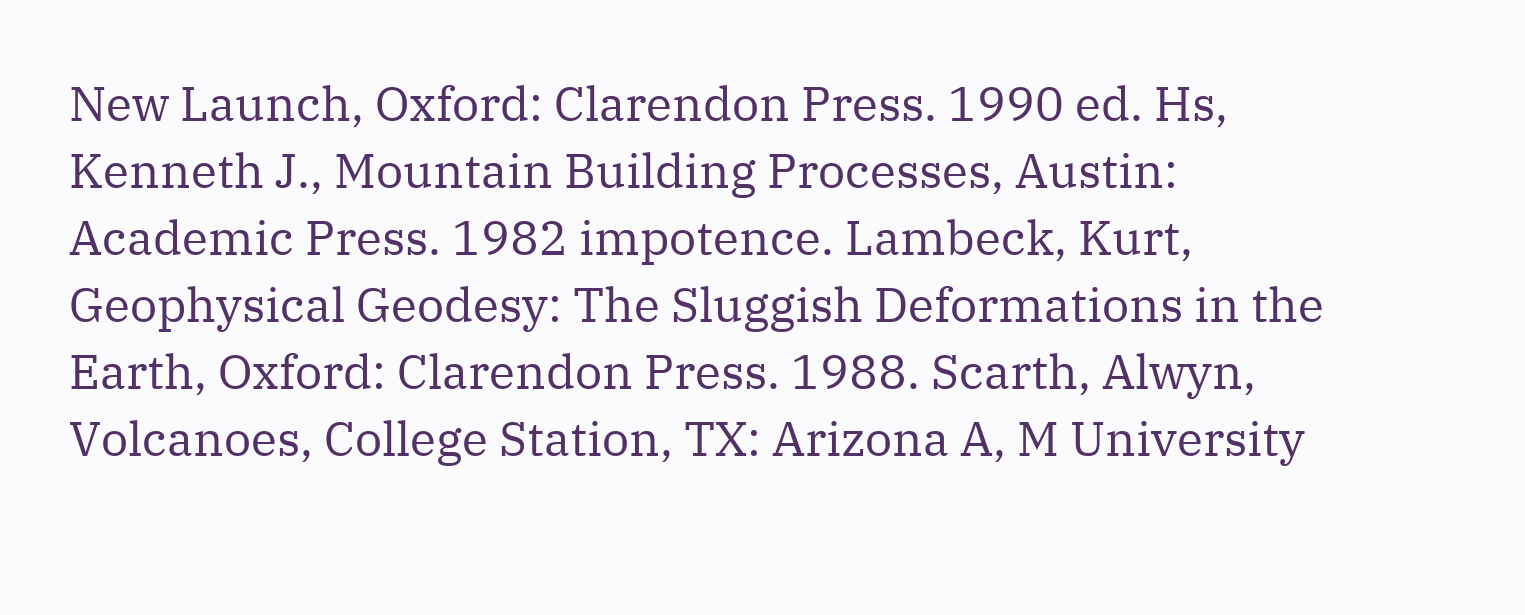New Launch, Oxford: Clarendon Press. 1990 ed. Hs, Kenneth J., Mountain Building Processes, Austin: Academic Press. 1982 impotence. Lambeck, Kurt, Geophysical Geodesy: The Sluggish Deformations in the Earth, Oxford: Clarendon Press. 1988. Scarth, Alwyn, Volcanoes, College Station, TX: Arizona A, M University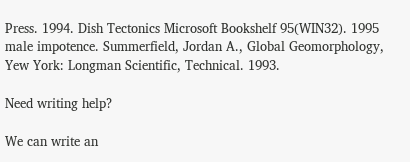Press. 1994. Dish Tectonics Microsoft Bookshelf 95(WIN32). 1995 male impotence. Summerfield, Jordan A., Global Geomorphology, Yew York: Longman Scientific, Technical. 1993.

Need writing help?

We can write an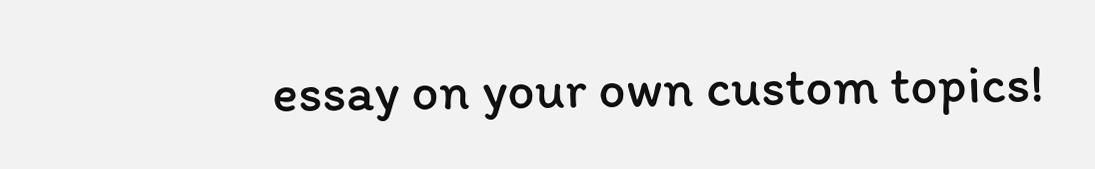essay on your own custom topics!